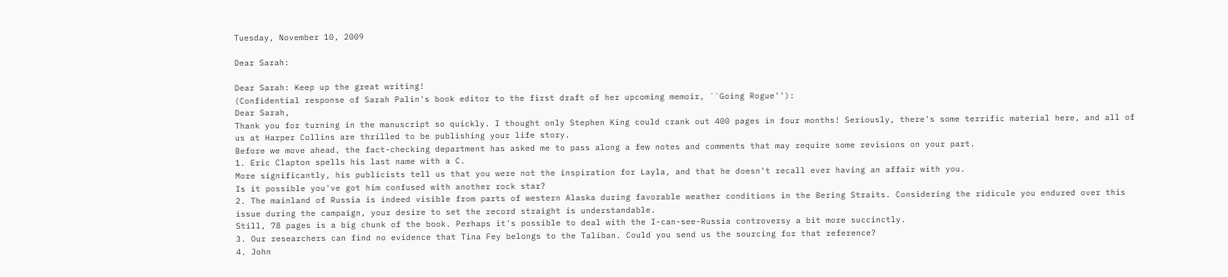Tuesday, November 10, 2009

Dear Sarah:

Dear Sarah: Keep up the great writing!
(Confidential response of Sarah Palin's book editor to the first draft of her upcoming memoir, ``Going Rogue''):
Dear Sarah,
Thank you for turning in the manuscript so quickly. I thought only Stephen King could crank out 400 pages in four months! Seriously, there's some terrific material here, and all of us at Harper Collins are thrilled to be publishing your life story.
Before we move ahead, the fact-checking department has asked me to pass along a few notes and comments that may require some revisions on your part.
1. Eric Clapton spells his last name with a C.
More significantly, his publicists tell us that you were not the inspiration for Layla, and that he doesn't recall ever having an affair with you.
Is it possible you've got him confused with another rock star?
2. The mainland of Russia is indeed visible from parts of western Alaska during favorable weather conditions in the Bering Straits. Considering the ridicule you endured over this issue during the campaign, your desire to set the record straight is understandable.
Still, 78 pages is a big chunk of the book. Perhaps it's possible to deal with the I-can-see-Russia controversy a bit more succinctly.
3. Our researchers can find no evidence that Tina Fey belongs to the Taliban. Could you send us the sourcing for that reference?
4. John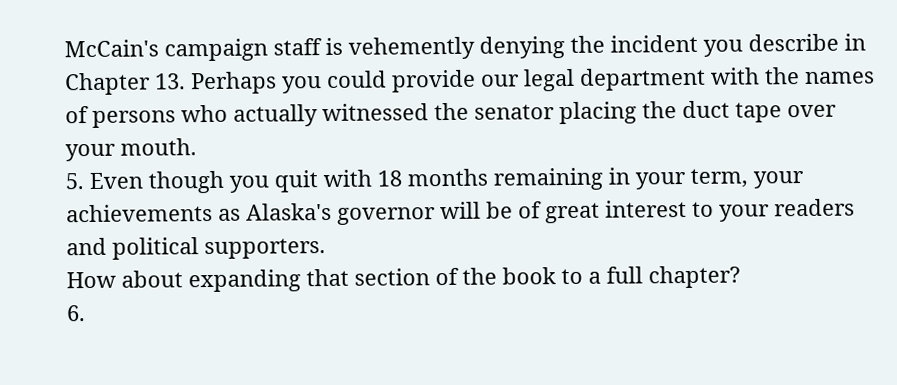McCain's campaign staff is vehemently denying the incident you describe in Chapter 13. Perhaps you could provide our legal department with the names of persons who actually witnessed the senator placing the duct tape over your mouth.
5. Even though you quit with 18 months remaining in your term, your achievements as Alaska's governor will be of great interest to your readers and political supporters.
How about expanding that section of the book to a full chapter?
6.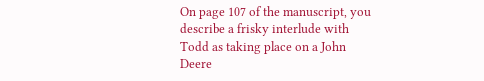On page 107 of the manuscript, you describe a frisky interlude with Todd as taking place on a John Deere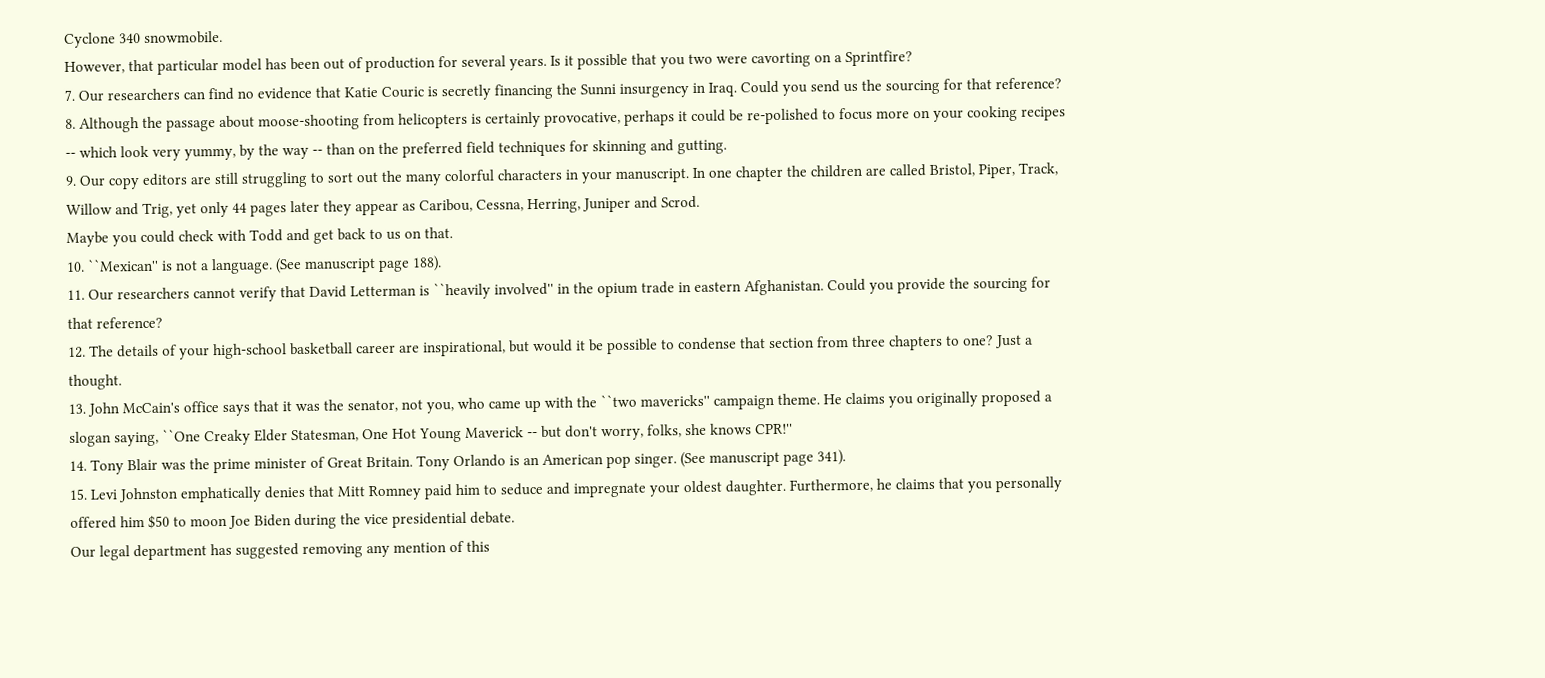Cyclone 340 snowmobile.
However, that particular model has been out of production for several years. Is it possible that you two were cavorting on a Sprintfire?
7. Our researchers can find no evidence that Katie Couric is secretly financing the Sunni insurgency in Iraq. Could you send us the sourcing for that reference?
8. Although the passage about moose-shooting from helicopters is certainly provocative, perhaps it could be re-polished to focus more on your cooking recipes -- which look very yummy, by the way -- than on the preferred field techniques for skinning and gutting.
9. Our copy editors are still struggling to sort out the many colorful characters in your manuscript. In one chapter the children are called Bristol, Piper, Track, Willow and Trig, yet only 44 pages later they appear as Caribou, Cessna, Herring, Juniper and Scrod.
Maybe you could check with Todd and get back to us on that.
10. ``Mexican'' is not a language. (See manuscript page 188).
11. Our researchers cannot verify that David Letterman is ``heavily involved'' in the opium trade in eastern Afghanistan. Could you provide the sourcing for that reference?
12. The details of your high-school basketball career are inspirational, but would it be possible to condense that section from three chapters to one? Just a thought.
13. John McCain's office says that it was the senator, not you, who came up with the ``two mavericks'' campaign theme. He claims you originally proposed a slogan saying, ``One Creaky Elder Statesman, One Hot Young Maverick -- but don't worry, folks, she knows CPR!''
14. Tony Blair was the prime minister of Great Britain. Tony Orlando is an American pop singer. (See manuscript page 341).
15. Levi Johnston emphatically denies that Mitt Romney paid him to seduce and impregnate your oldest daughter. Furthermore, he claims that you personally offered him $50 to moon Joe Biden during the vice presidential debate.
Our legal department has suggested removing any mention of this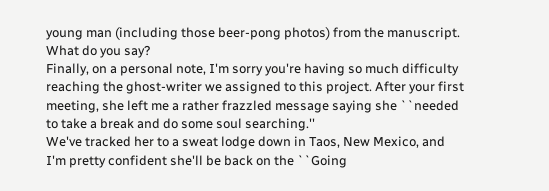young man (including those beer-pong photos) from the manuscript. What do you say?
Finally, on a personal note, I'm sorry you're having so much difficulty reaching the ghost-writer we assigned to this project. After your first meeting, she left me a rather frazzled message saying she ``needed to take a break and do some soul searching.''
We've tracked her to a sweat lodge down in Taos, New Mexico, and I'm pretty confident she'll be back on the ``Going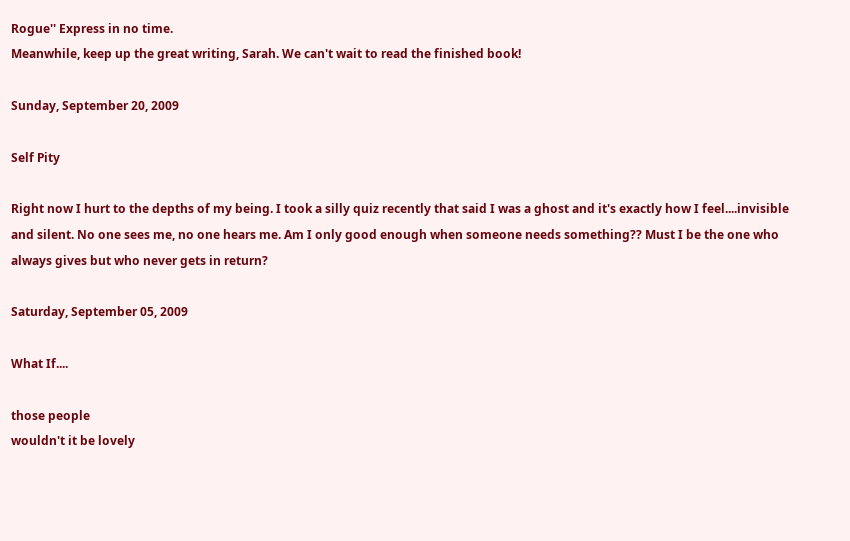Rogue'' Express in no time.
Meanwhile, keep up the great writing, Sarah. We can't wait to read the finished book!

Sunday, September 20, 2009

Self Pity

Right now I hurt to the depths of my being. I took a silly quiz recently that said I was a ghost and it's exactly how I feel....invisible and silent. No one sees me, no one hears me. Am I only good enough when someone needs something?? Must I be the one who always gives but who never gets in return?

Saturday, September 05, 2009

What If....

those people
wouldn't it be lovely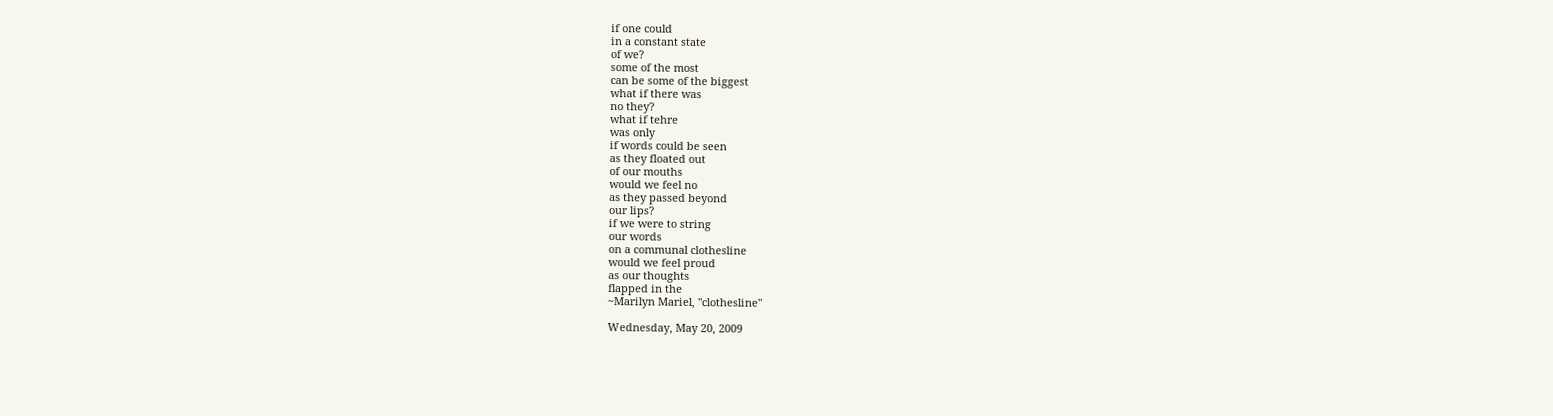if one could
in a constant state
of we?
some of the most
can be some of the biggest
what if there was
no they?
what if tehre
was only
if words could be seen
as they floated out
of our mouths
would we feel no
as they passed beyond
our lips?
if we were to string
our words
on a communal clothesline
would we feel proud
as our thoughts
flapped in the
~Marilyn Mariel, "clothesline"

Wednesday, May 20, 2009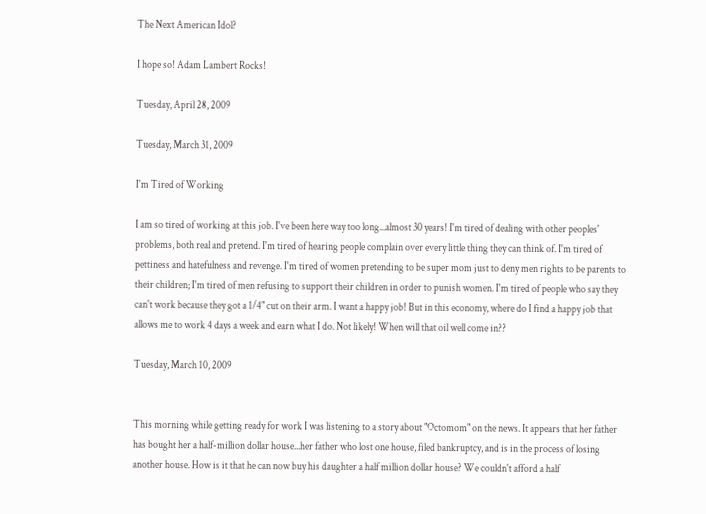The Next American Idol?

I hope so! Adam Lambert Rocks!

Tuesday, April 28, 2009

Tuesday, March 31, 2009

I'm Tired of Working

I am so tired of working at this job. I've been here way too long...almost 30 years! I'm tired of dealing with other peoples' problems, both real and pretend. I'm tired of hearing people complain over every little thing they can think of. I'm tired of pettiness and hatefulness and revenge. I'm tired of women pretending to be super mom just to deny men rights to be parents to their children; I'm tired of men refusing to support their children in order to punish women. I'm tired of people who say they can't work because they got a 1/4" cut on their arm. I want a happy job! But in this economy, where do I find a happy job that allows me to work 4 days a week and earn what I do. Not likely! When will that oil well come in??

Tuesday, March 10, 2009


This morning while getting ready for work I was listening to a story about "Octomom" on the news. It appears that her father has bought her a half-million dollar house...her father who lost one house, filed bankruptcy, and is in the process of losing another house. How is it that he can now buy his daughter a half million dollar house? We couldn't afford a half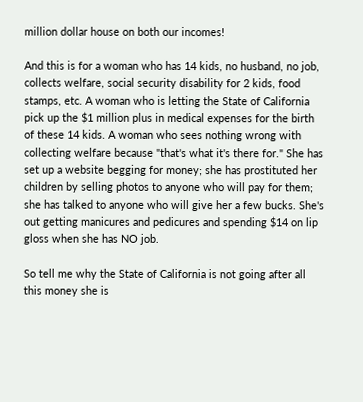million dollar house on both our incomes!

And this is for a woman who has 14 kids, no husband, no job, collects welfare, social security disability for 2 kids, food stamps, etc. A woman who is letting the State of California pick up the $1 million plus in medical expenses for the birth of these 14 kids. A woman who sees nothing wrong with collecting welfare because "that's what it's there for." She has set up a website begging for money; she has prostituted her children by selling photos to anyone who will pay for them; she has talked to anyone who will give her a few bucks. She's out getting manicures and pedicures and spending $14 on lip gloss when she has NO job.

So tell me why the State of California is not going after all this money she is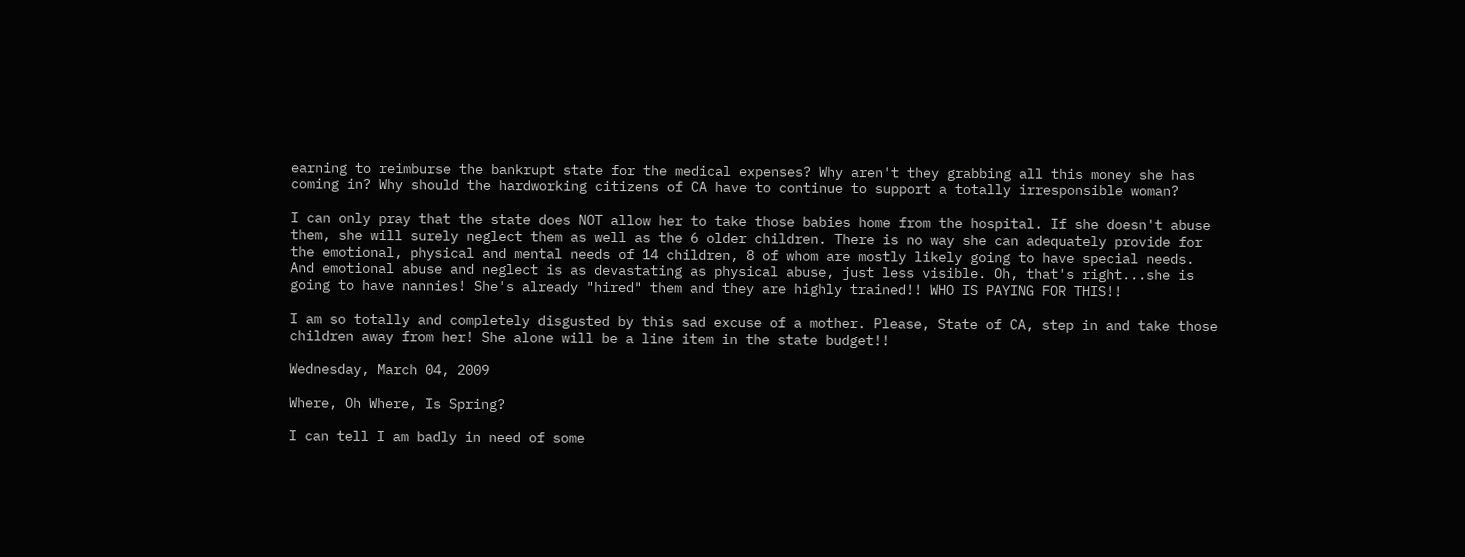earning to reimburse the bankrupt state for the medical expenses? Why aren't they grabbing all this money she has coming in? Why should the hardworking citizens of CA have to continue to support a totally irresponsible woman?

I can only pray that the state does NOT allow her to take those babies home from the hospital. If she doesn't abuse them, she will surely neglect them as well as the 6 older children. There is no way she can adequately provide for the emotional, physical and mental needs of 14 children, 8 of whom are mostly likely going to have special needs. And emotional abuse and neglect is as devastating as physical abuse, just less visible. Oh, that's right...she is going to have nannies! She's already "hired" them and they are highly trained!! WHO IS PAYING FOR THIS!!

I am so totally and completely disgusted by this sad excuse of a mother. Please, State of CA, step in and take those children away from her! She alone will be a line item in the state budget!!

Wednesday, March 04, 2009

Where, Oh Where, Is Spring?

I can tell I am badly in need of some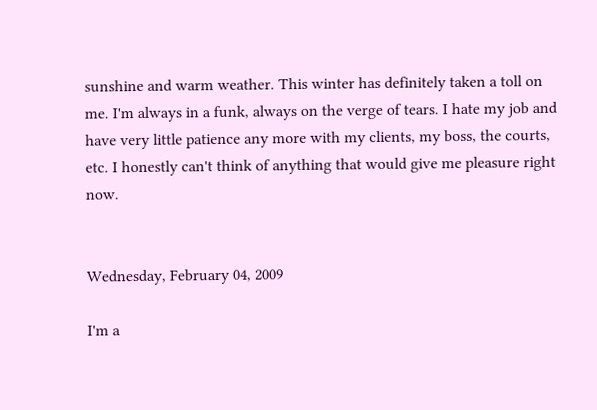sunshine and warm weather. This winter has definitely taken a toll on me. I'm always in a funk, always on the verge of tears. I hate my job and have very little patience any more with my clients, my boss, the courts, etc. I honestly can't think of anything that would give me pleasure right now.


Wednesday, February 04, 2009

I'm a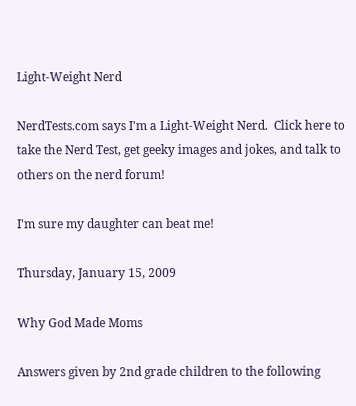Light-Weight Nerd

NerdTests.com says I'm a Light-Weight Nerd.  Click here to take the Nerd Test, get geeky images and jokes, and talk to others on the nerd forum!

I'm sure my daughter can beat me!

Thursday, January 15, 2009

Why God Made Moms

Answers given by 2nd grade children to the following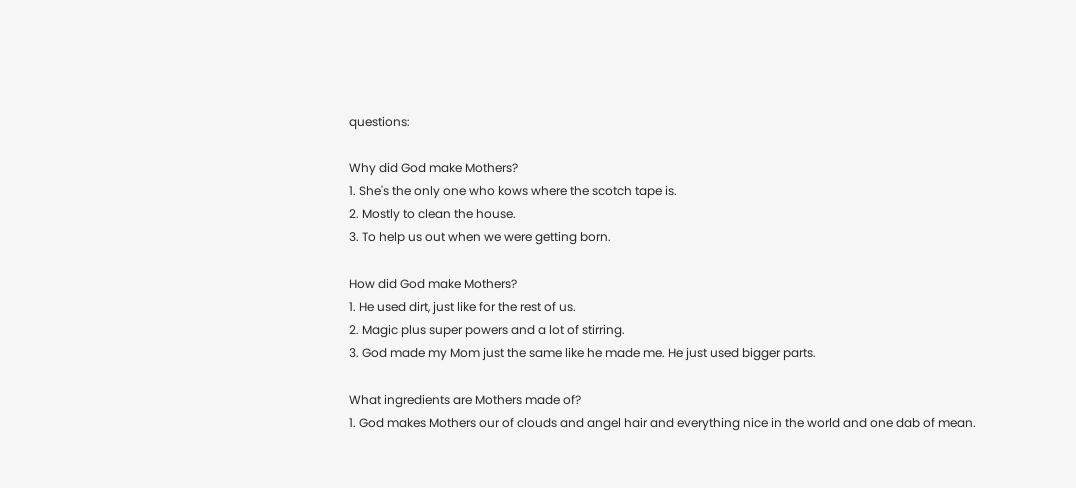questions:

Why did God make Mothers?
1. She's the only one who kows where the scotch tape is.
2. Mostly to clean the house.
3. To help us out when we were getting born.

How did God make Mothers?
1. He used dirt, just like for the rest of us.
2. Magic plus super powers and a lot of stirring.
3. God made my Mom just the same like he made me. He just used bigger parts.

What ingredients are Mothers made of?
1. God makes Mothers our of clouds and angel hair and everything nice in the world and one dab of mean.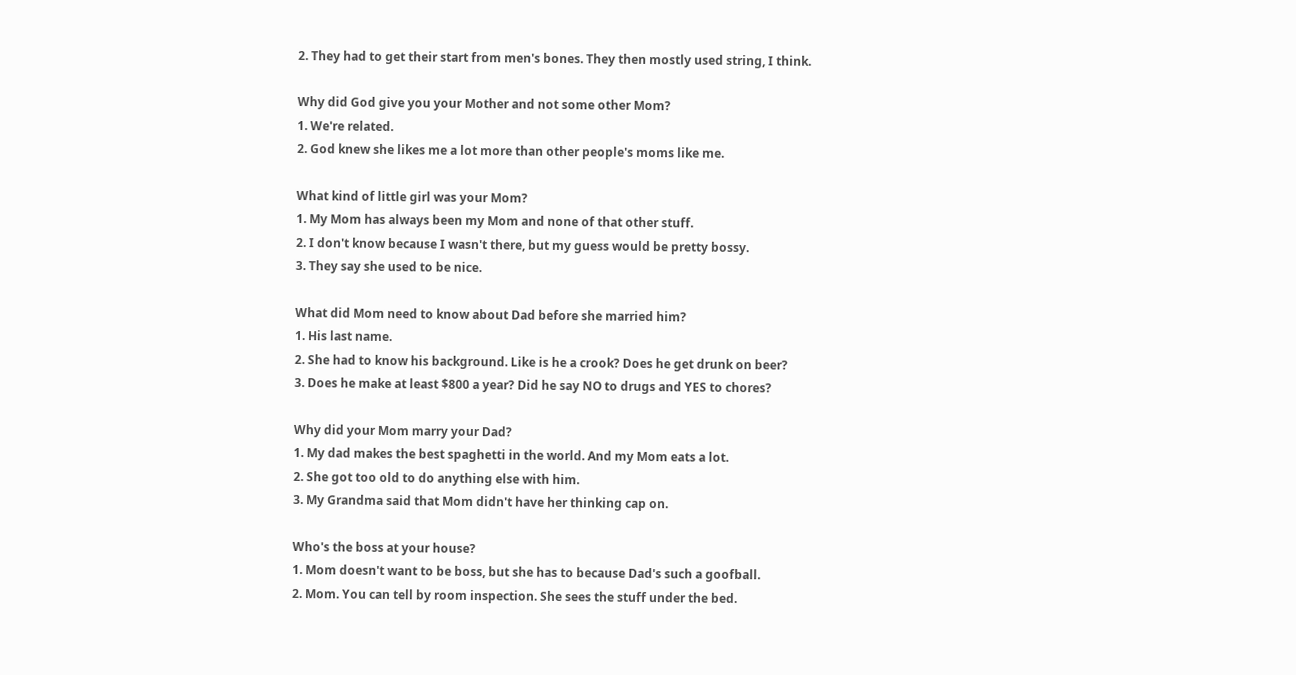2. They had to get their start from men's bones. They then mostly used string, I think.

Why did God give you your Mother and not some other Mom?
1. We're related.
2. God knew she likes me a lot more than other people's moms like me.

What kind of little girl was your Mom?
1. My Mom has always been my Mom and none of that other stuff.
2. I don't know because I wasn't there, but my guess would be pretty bossy.
3. They say she used to be nice.

What did Mom need to know about Dad before she married him?
1. His last name.
2. She had to know his background. Like is he a crook? Does he get drunk on beer?
3. Does he make at least $800 a year? Did he say NO to drugs and YES to chores?

Why did your Mom marry your Dad?
1. My dad makes the best spaghetti in the world. And my Mom eats a lot.
2. She got too old to do anything else with him.
3. My Grandma said that Mom didn't have her thinking cap on.

Who's the boss at your house?
1. Mom doesn't want to be boss, but she has to because Dad's such a goofball.
2. Mom. You can tell by room inspection. She sees the stuff under the bed.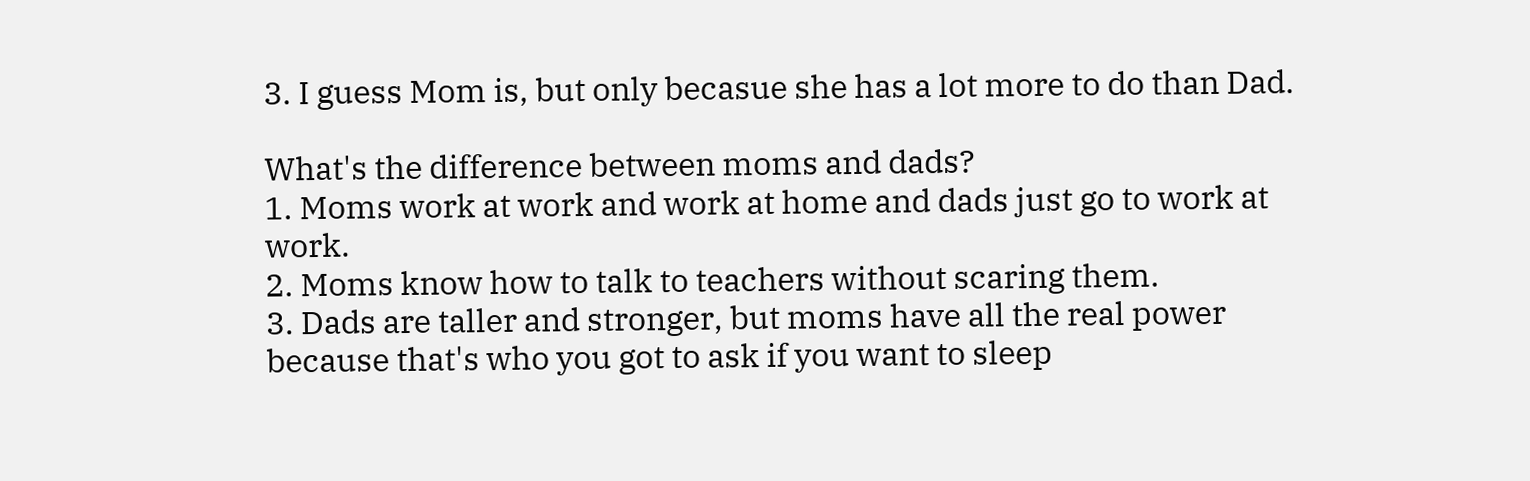3. I guess Mom is, but only becasue she has a lot more to do than Dad.

What's the difference between moms and dads?
1. Moms work at work and work at home and dads just go to work at work.
2. Moms know how to talk to teachers without scaring them.
3. Dads are taller and stronger, but moms have all the real power because that's who you got to ask if you want to sleep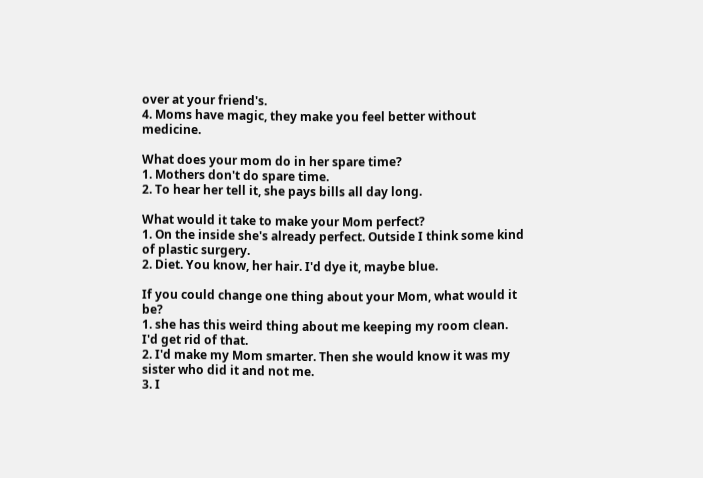over at your friend's.
4. Moms have magic, they make you feel better without medicine.

What does your mom do in her spare time?
1. Mothers don't do spare time.
2. To hear her tell it, she pays bills all day long.

What would it take to make your Mom perfect?
1. On the inside she's already perfect. Outside I think some kind of plastic surgery.
2. Diet. You know, her hair. I'd dye it, maybe blue.

If you could change one thing about your Mom, what would it be?
1. she has this weird thing about me keeping my room clean. I'd get rid of that.
2. I'd make my Mom smarter. Then she would know it was my sister who did it and not me.
3. I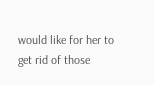would like for her to get rid of those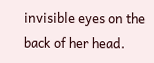invisible eyes on the back of her head.